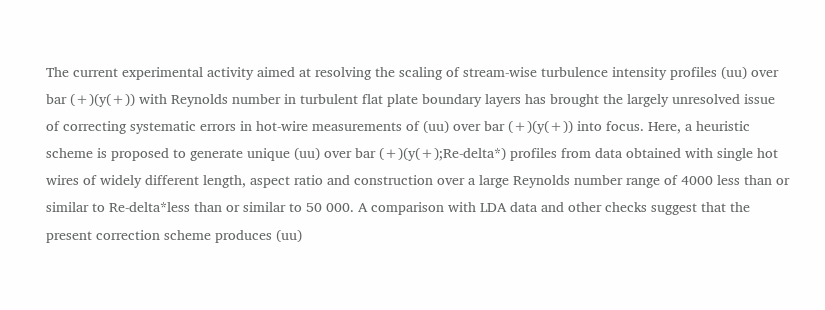The current experimental activity aimed at resolving the scaling of stream-wise turbulence intensity profiles (uu) over bar (+)(y(+)) with Reynolds number in turbulent flat plate boundary layers has brought the largely unresolved issue of correcting systematic errors in hot-wire measurements of (uu) over bar (+)(y(+)) into focus. Here, a heuristic scheme is proposed to generate unique (uu) over bar (+)(y(+);Re-delta*) profiles from data obtained with single hot wires of widely different length, aspect ratio and construction over a large Reynolds number range of 4000 less than or similar to Re-delta*less than or similar to 50 000. A comparison with LDA data and other checks suggest that the present correction scheme produces (uu)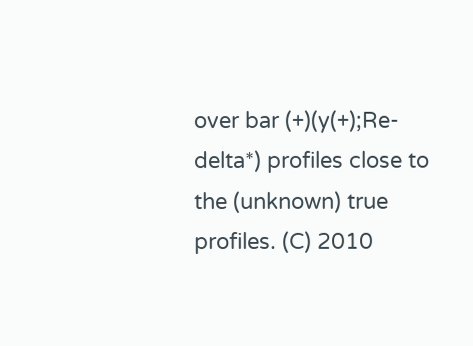over bar (+)(y(+);Re-delta*) profiles close to the (unknown) true profiles. (C) 2010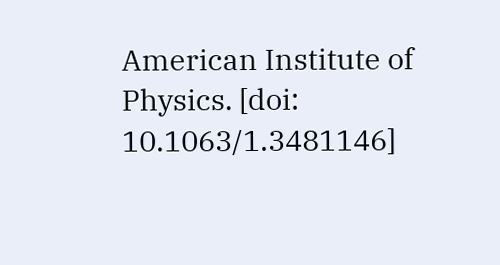American Institute of Physics. [doi: 10.1063/1.3481146]